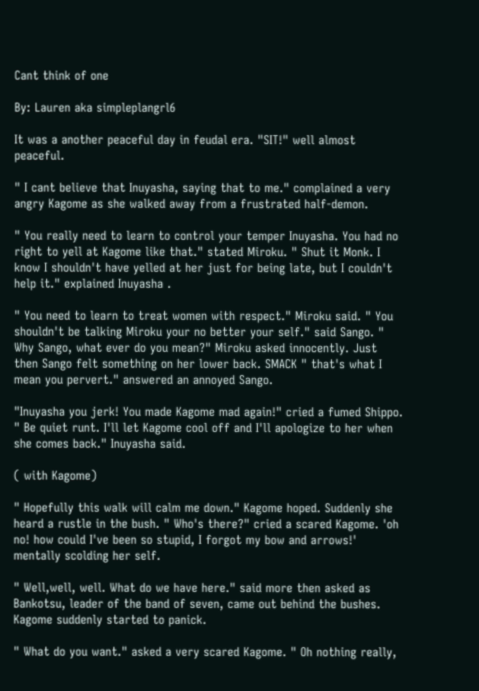Cant think of one

By: Lauren aka simpleplangrl6

It was a another peaceful day in feudal era. "SIT!" well almost peaceful.

" I cant believe that Inuyasha, saying that to me." complained a very angry Kagome as she walked away from a frustrated half-demon.

" You really need to learn to control your temper Inuyasha. You had no right to yell at Kagome like that." stated Miroku. " Shut it Monk. I know I shouldn't have yelled at her just for being late, but I couldn't help it." explained Inuyasha .

" You need to learn to treat women with respect." Miroku said. " You shouldn't be talking Miroku your no better your self." said Sango. " Why Sango, what ever do you mean?" Miroku asked innocently. Just then Sango felt something on her lower back. SMACK " that's what I mean you pervert." answered an annoyed Sango.

"Inuyasha you jerk! You made Kagome mad again!" cried a fumed Shippo. " Be quiet runt. I'll let Kagome cool off and I'll apologize to her when she comes back." Inuyasha said.

( with Kagome)

" Hopefully this walk will calm me down." Kagome hoped. Suddenly she heard a rustle in the bush. " Who's there?" cried a scared Kagome. 'oh no! how could I've been so stupid, I forgot my bow and arrows!' mentally scolding her self.

" Well,well, well. What do we have here." said more then asked as Bankotsu, leader of the band of seven, came out behind the bushes. Kagome suddenly started to panick.

" What do you want." asked a very scared Kagome. " Oh nothing really,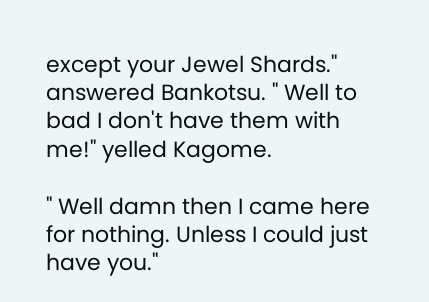except your Jewel Shards." answered Bankotsu. " Well to bad I don't have them with me!" yelled Kagome.

" Well damn then I came here for nothing. Unless I could just have you."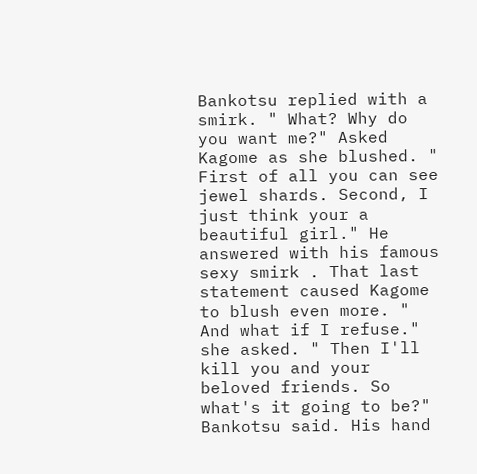Bankotsu replied with a smirk. " What? Why do you want me?" Asked Kagome as she blushed. " First of all you can see jewel shards. Second, I just think your a beautiful girl." He answered with his famous sexy smirk . That last statement caused Kagome to blush even more. " And what if I refuse." she asked. " Then I'll kill you and your beloved friends. So what's it going to be?" Bankotsu said. His hand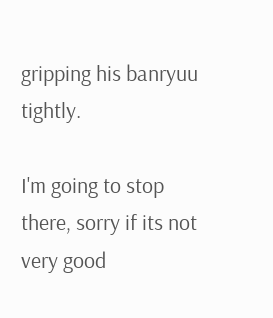gripping his banryuu tightly.

I'm going to stop there, sorry if its not very good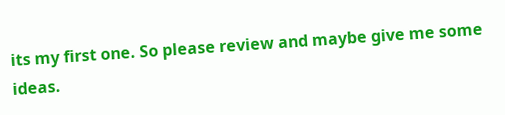its my first one. So please review and maybe give me some ideas.